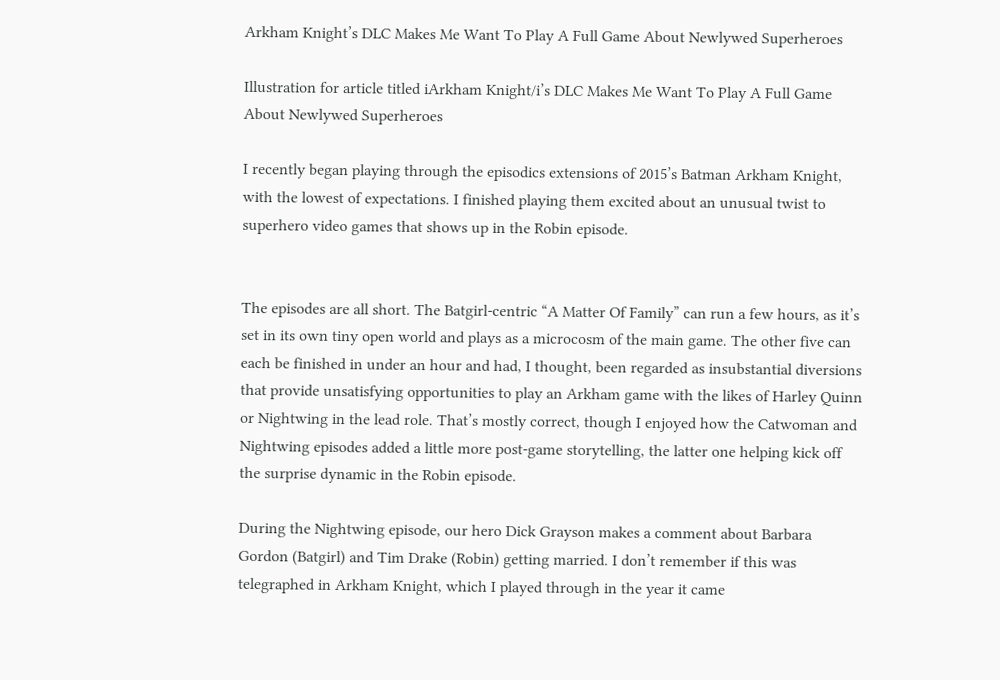Arkham Knight’s DLC Makes Me Want To Play A Full Game About Newlywed Superheroes

Illustration for article titled iArkham Knight/i’s DLC Makes Me Want To Play A Full Game About Newlywed Superheroes

I recently began playing through the episodics extensions of 2015’s Batman Arkham Knight, with the lowest of expectations. I finished playing them excited about an unusual twist to superhero video games that shows up in the Robin episode.


The episodes are all short. The Batgirl-centric “A Matter Of Family” can run a few hours, as it’s set in its own tiny open world and plays as a microcosm of the main game. The other five can each be finished in under an hour and had, I thought, been regarded as insubstantial diversions that provide unsatisfying opportunities to play an Arkham game with the likes of Harley Quinn or Nightwing in the lead role. That’s mostly correct, though I enjoyed how the Catwoman and Nightwing episodes added a little more post-game storytelling, the latter one helping kick off the surprise dynamic in the Robin episode.

During the Nightwing episode, our hero Dick Grayson makes a comment about Barbara Gordon (Batgirl) and Tim Drake (Robin) getting married. I don’t remember if this was telegraphed in Arkham Knight, which I played through in the year it came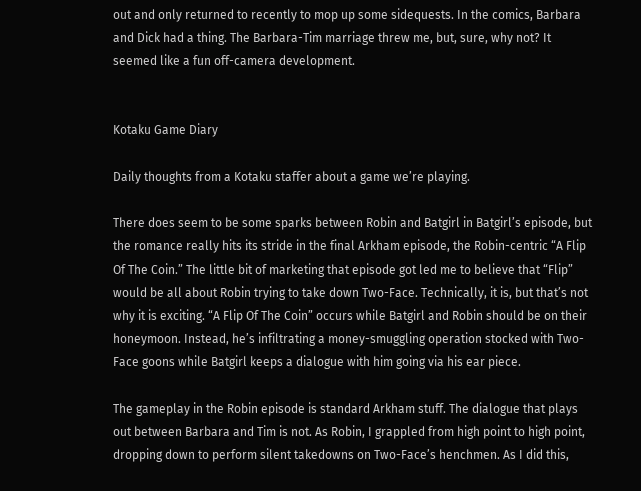out and only returned to recently to mop up some sidequests. In the comics, Barbara and Dick had a thing. The Barbara-Tim marriage threw me, but, sure, why not? It seemed like a fun off-camera development.


Kotaku Game Diary

Daily thoughts from a Kotaku staffer about a game we’re playing.

There does seem to be some sparks between Robin and Batgirl in Batgirl’s episode, but the romance really hits its stride in the final Arkham episode, the Robin-centric “A Flip Of The Coin.” The little bit of marketing that episode got led me to believe that “Flip” would be all about Robin trying to take down Two-Face. Technically, it is, but that’s not why it is exciting. “A Flip Of The Coin” occurs while Batgirl and Robin should be on their honeymoon. Instead, he’s infiltrating a money-smuggling operation stocked with Two-Face goons while Batgirl keeps a dialogue with him going via his ear piece.

The gameplay in the Robin episode is standard Arkham stuff. The dialogue that plays out between Barbara and Tim is not. As Robin, I grappled from high point to high point, dropping down to perform silent takedowns on Two-Face’s henchmen. As I did this,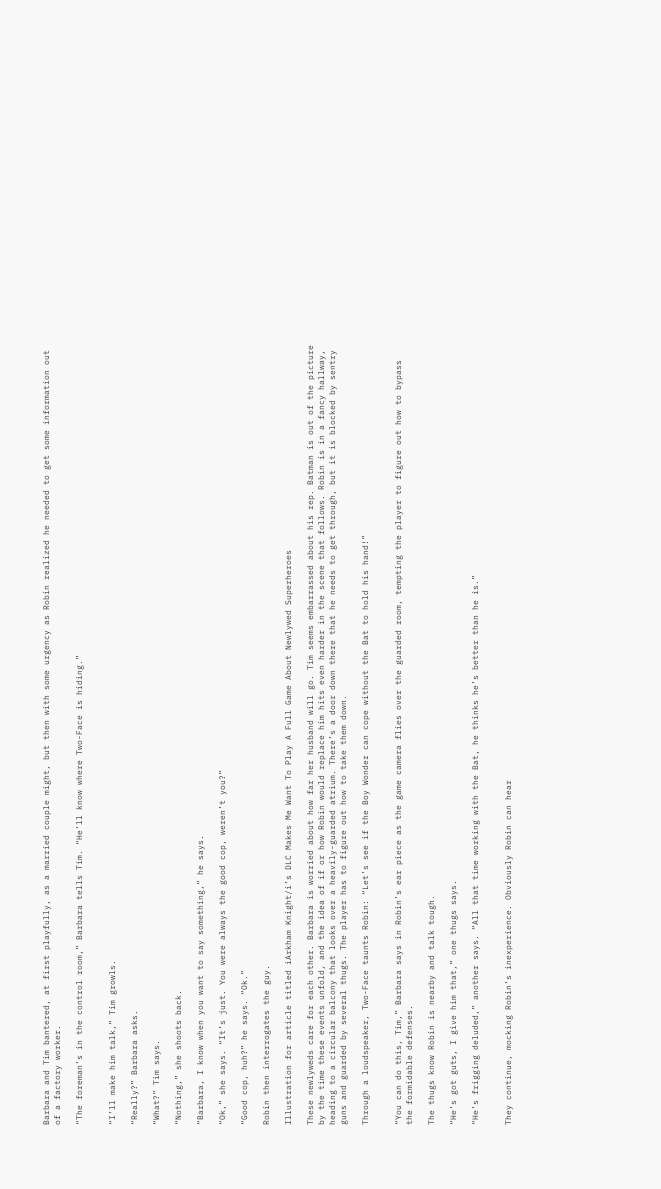Barbara and Tim bantered, at first playfully, as a married couple might, but then with some urgency as Robin realized he needed to get some information out of a factory worker.

“The foreman’s in the control room,” Barbara tells Tim. “He’ll know where Two-Face is hiding.”


“I’ll make him talk,” Tim growls.

“Really?” Barbara asks.

“What?” Tim says.

“Nothing,” she shoots back.

“Barbara, I know when you want to say something,” he says.

“Ok,” she says. “It’s just. You were always the good cop, weren’t you?”

“Good cop, huh?” he says. “Ok.”

Robin then interrogates the guy.

Illustration for article titled iArkham Knight/i’s DLC Makes Me Want To Play A Full Game About Newlywed Superheroes

These newlyweds care for each other. Barbara is worried about how far her husband will go. Tim seems embarrassed about his rep. Batman is out of the picture by the time these events unfold, and the idea of if or how Robin would replace him hits even harder in the scene that follows. Robin is in a fancy hallway, heading to a circular balcony that looks over a heavily-guarded atrium. There’s a door down there that he needs to get through, but it is blocked by sentry guns and guarded by several thugs. The player has to figure out how to take them down.

Through a loudspeaker, Two-Face taunts Robin: “Let’s see if the Boy Wonder can cope without the Bat to hold his hand!”


“You can do this, Tim,” Barbara says in Robin’s ear piece as the game camera flies over the guarded room, tempting the player to figure out how to bypass the formidable defenses.

The thugs know Robin is nearby and talk tough.

“He’s got guts, I give him that,” one thugs says.

“He’s frigging deluded,” another says. “All that time working with the Bat, he thinks he’s better than he is.”


They continue, mocking Robin’s inexperience. Obviously Robin can hear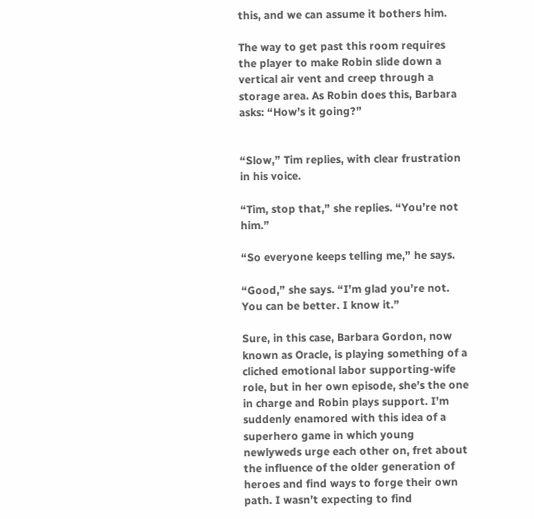this, and we can assume it bothers him.

The way to get past this room requires the player to make Robin slide down a vertical air vent and creep through a storage area. As Robin does this, Barbara asks: “How’s it going?”


“Slow,” Tim replies, with clear frustration in his voice.

“Tim, stop that,” she replies. “You’re not him.”

“So everyone keeps telling me,” he says.

“Good,” she says. “I’m glad you’re not. You can be better. I know it.”

Sure, in this case, Barbara Gordon, now known as Oracle, is playing something of a cliched emotional labor supporting-wife role, but in her own episode, she’s the one in charge and Robin plays support. I’m suddenly enamored with this idea of a superhero game in which young newlyweds urge each other on, fret about the influence of the older generation of heroes and find ways to forge their own path. I wasn’t expecting to find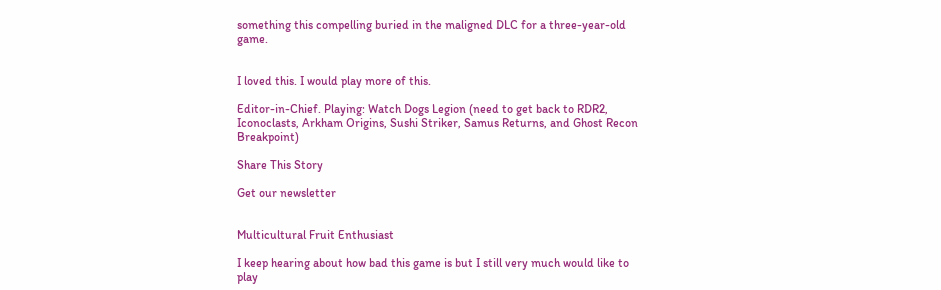something this compelling buried in the maligned DLC for a three-year-old game.


I loved this. I would play more of this.

Editor-in-Chief. Playing: Watch Dogs Legion (need to get back to RDR2, Iconoclasts, Arkham Origins, Sushi Striker, Samus Returns, and Ghost Recon Breakpoint)

Share This Story

Get our newsletter


Multicultural Fruit Enthusiast

I keep hearing about how bad this game is but I still very much would like to play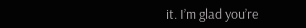it. I’m glad you’re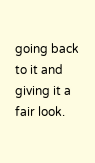going back to it and giving it a fair look.